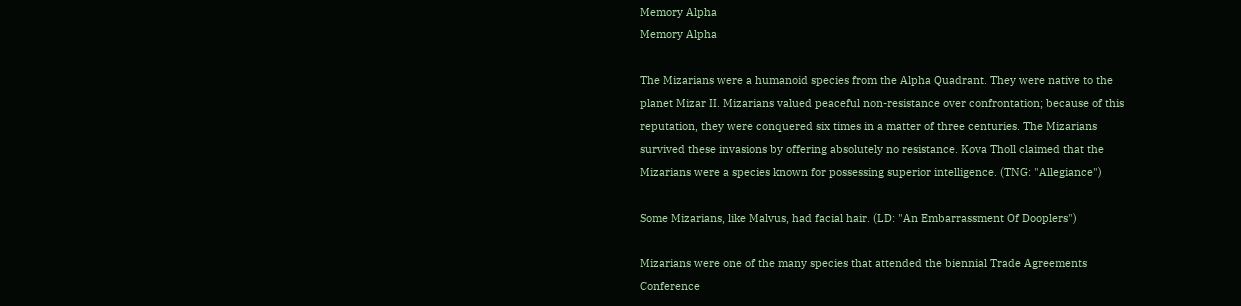Memory Alpha
Memory Alpha

The Mizarians were a humanoid species from the Alpha Quadrant. They were native to the planet Mizar II. Mizarians valued peaceful non-resistance over confrontation; because of this reputation, they were conquered six times in a matter of three centuries. The Mizarians survived these invasions by offering absolutely no resistance. Kova Tholl claimed that the Mizarians were a species known for possessing superior intelligence. (TNG: "Allegiance")

Some Mizarians, like Malvus, had facial hair. (LD: "An Embarrassment Of Dooplers")

Mizarians were one of the many species that attended the biennial Trade Agreements Conference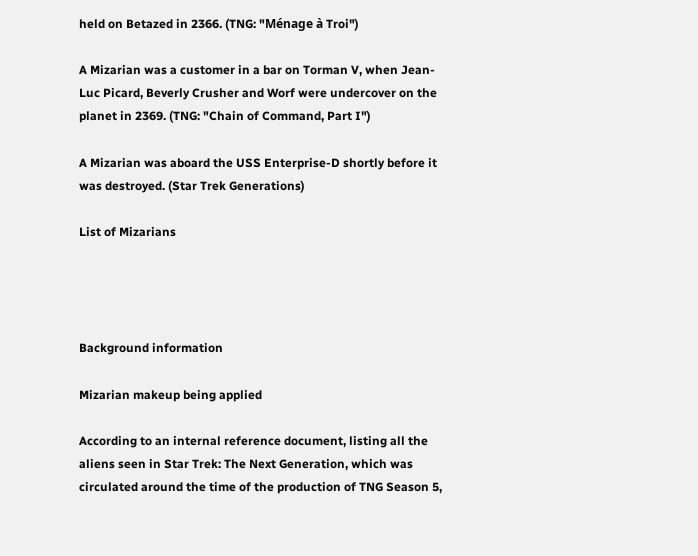held on Betazed in 2366. (TNG: "Ménage à Troi")

A Mizarian was a customer in a bar on Torman V, when Jean-Luc Picard, Beverly Crusher and Worf were undercover on the planet in 2369. (TNG: "Chain of Command, Part I")

A Mizarian was aboard the USS Enterprise-D shortly before it was destroyed. (Star Trek Generations)

List of Mizarians




Background information

Mizarian makeup being applied

According to an internal reference document, listing all the aliens seen in Star Trek: The Next Generation, which was circulated around the time of the production of TNG Season 5,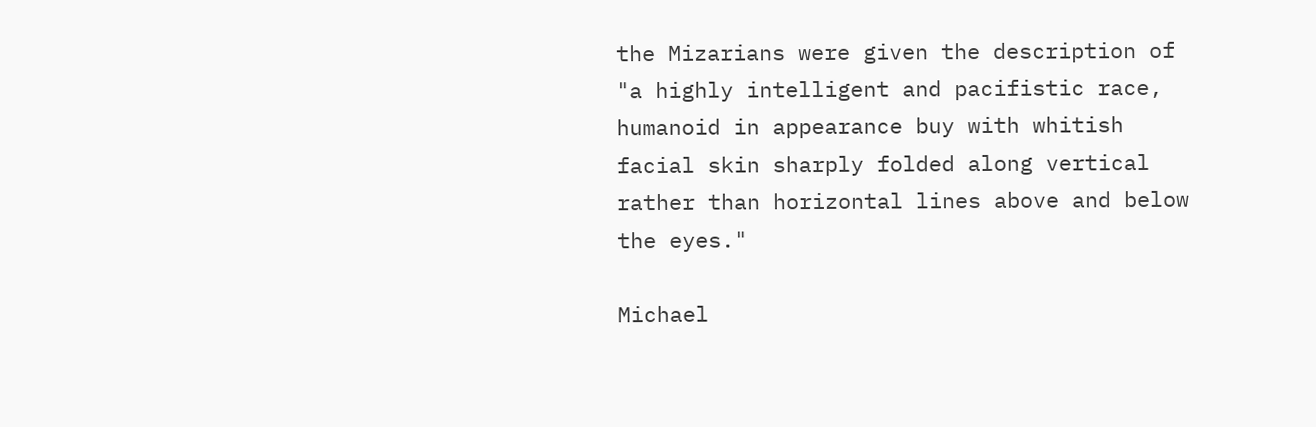the Mizarians were given the description of "a highly intelligent and pacifistic race, humanoid in appearance buy with whitish facial skin sharply folded along vertical rather than horizontal lines above and below the eyes."

Michael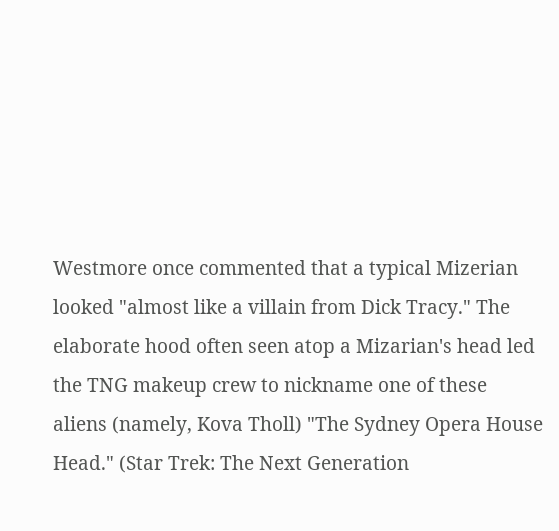Westmore once commented that a typical Mizerian looked "almost like a villain from Dick Tracy." The elaborate hood often seen atop a Mizarian's head led the TNG makeup crew to nickname one of these aliens (namely, Kova Tholl) "The Sydney Opera House Head." (Star Trek: The Next Generation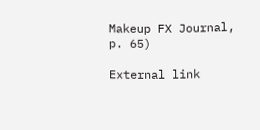Makeup FX Journal, p. 65)

External link